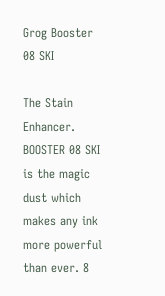Grog Booster 08 SKI

The Stain Enhancer. BOOSTER 08 SKI is the magic dust which makes any ink more powerful than ever. 8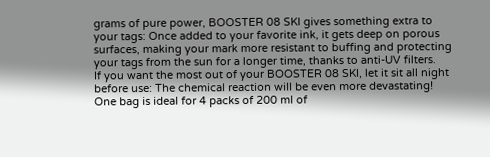grams of pure power, BOOSTER 08 SKI gives something extra to your tags: Once added to your favorite ink, it gets deep on porous surfaces, making your mark more resistant to buffing and protecting your tags from the sun for a longer time, thanks to anti-UV filters.
If you want the most out of your BOOSTER 08 SKI, let it sit all night before use: The chemical reaction will be even more devastating!
One bag is ideal for 4 packs of 200 ml of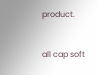product.


all cap soft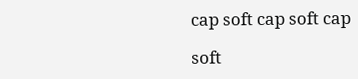cap soft cap soft cap

soft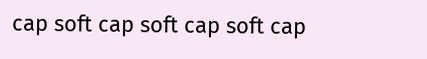cap soft cap soft cap soft cap